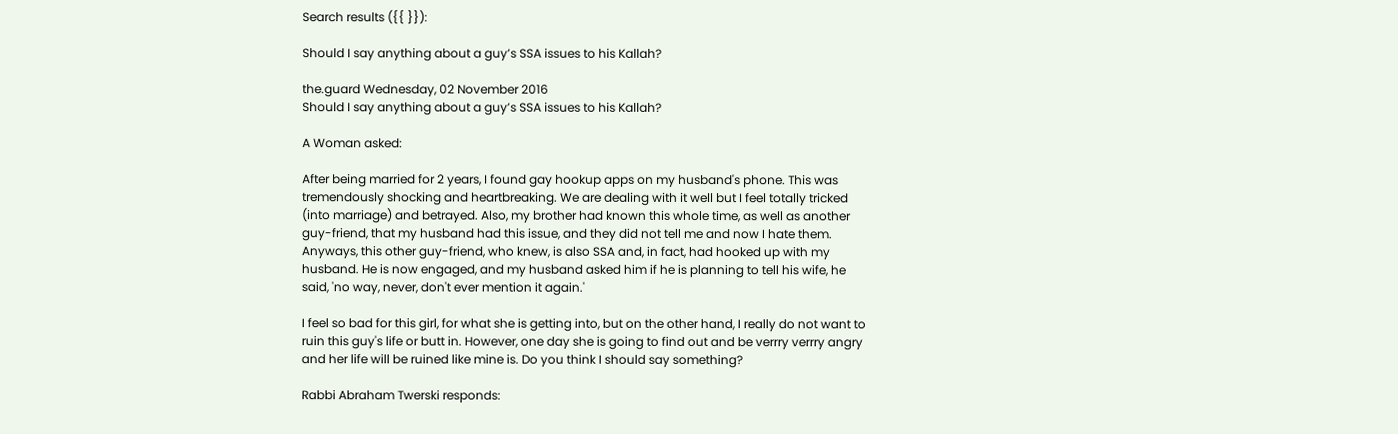Search results ({{ }}):

Should I say anything about a guy’s SSA issues to his Kallah?

the.guard Wednesday, 02 November 2016
Should I say anything about a guy’s SSA issues to his Kallah?

A Woman asked:

After being married for 2 years, I found gay hookup apps on my husband's phone. This was tremendously shocking and heartbreaking. We are dealing with it well but I feel totally tricked (into marriage) and betrayed. Also, my brother had known this whole time, as well as another guy-friend, that my husband had this issue, and they did not tell me and now I hate them. Anyways, this other guy-friend, who knew, is also SSA and, in fact, had hooked up with my husband. He is now engaged, and my husband asked him if he is planning to tell his wife, he said, 'no way, never, don't ever mention it again.'

I feel so bad for this girl, for what she is getting into, but on the other hand, I really do not want to ruin this guy's life or butt in. However, one day she is going to find out and be verrry verrry angry and her life will be ruined like mine is. Do you think I should say something?

Rabbi Abraham Twerski responds: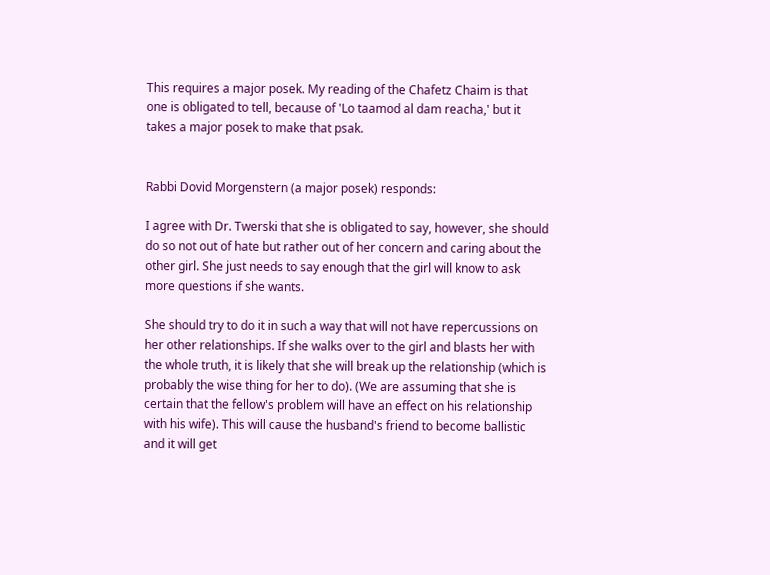This requires a major posek. My reading of the Chafetz Chaim is that one is obligated to tell, because of 'Lo taamod al dam reacha,' but it takes a major posek to make that psak.


Rabbi Dovid Morgenstern (a major posek) responds:

I agree with Dr. Twerski that she is obligated to say, however, she should do so not out of hate but rather out of her concern and caring about the other girl. She just needs to say enough that the girl will know to ask more questions if she wants.

She should try to do it in such a way that will not have repercussions on her other relationships. If she walks over to the girl and blasts her with the whole truth, it is likely that she will break up the relationship (which is probably the wise thing for her to do). (We are assuming that she is certain that the fellow's problem will have an effect on his relationship with his wife). This will cause the husband's friend to become ballistic and it will get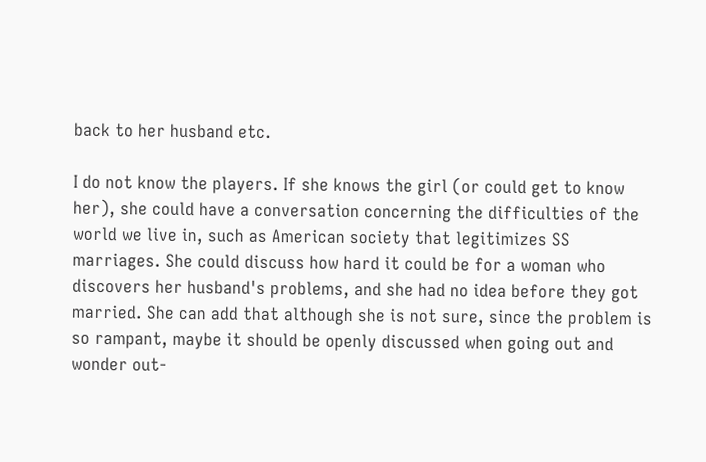back to her husband etc.

I do not know the players. If she knows the girl (or could get to know her), she could have a conversation concerning the difficulties of the world we live in, such as American society that legitimizes SS marriages. She could discuss how hard it could be for a woman who discovers her husband's problems, and she had no idea before they got married. She can add that although she is not sure, since the problem is so rampant, maybe it should be openly discussed when going out and wonder out-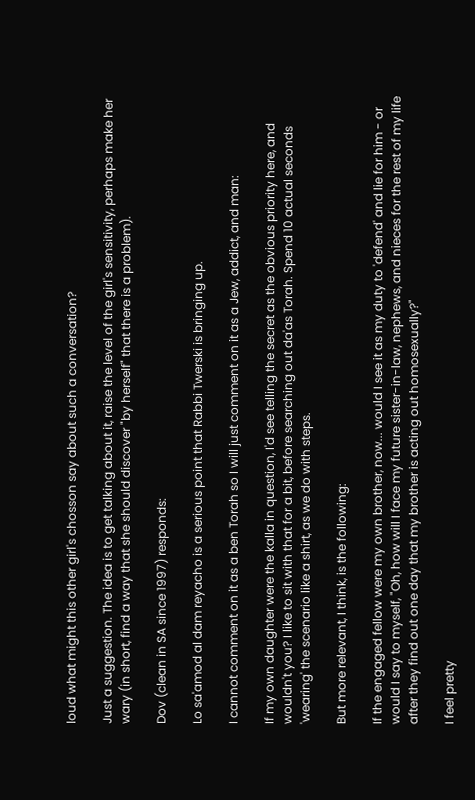loud what might this other girl's chosson say about such a conversation?

Just a suggestion. The idea is to get talking about it, raise the level of the girl's sensitivity, perhaps make her wary (in short, find a way that she should discover "by herself" that there is a problem).

Dov (clean in SA since 1997) responds:

Lo sa'amod al dam reyacho is a serious point that Rabbi Twerski is bringing up.

I cannot comment on it as a ben Torah so I will just comment on it as a Jew, addict, and man:

If my own daughter were the kalla in question, I'd see telling the secret as the obvious priority here, and wouldn't you? I like to sit with that for a bit, before searching out da'as Torah. Spend 10 actual seconds 'wearing' the scenario like a shirt, as we do with steps.

But more relevant, I think, is the following:

If the engaged fellow were my own brother, now... would I see it as my duty to 'defend' and lie for him - or would I say to myself, "Oh, how will I face my future sister-in-law, nephews, and nieces for the rest of my life after they find out one day that my brother is acting out homosexually?"

I feel pretty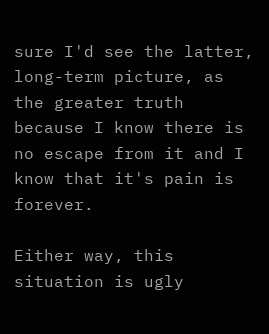sure I'd see the latter, long-term picture, as the greater truth because I know there is no escape from it and I know that it's pain is forever.

Either way, this situation is ugly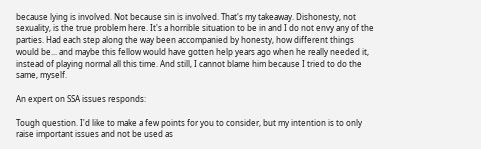because lying is involved. Not because sin is involved. That's my takeaway. Dishonesty, not sexuality, is the true problem here. It's a horrible situation to be in and I do not envy any of the parties. Had each step along the way been accompanied by honesty, how different things would be... and maybe this fellow would have gotten help years ago when he really needed it, instead of playing normal all this time. And still, I cannot blame him because I tried to do the same, myself.

An expert on SSA issues responds:

Tough question. I'd like to make a few points for you to consider, but my intention is to only raise important issues and not be used as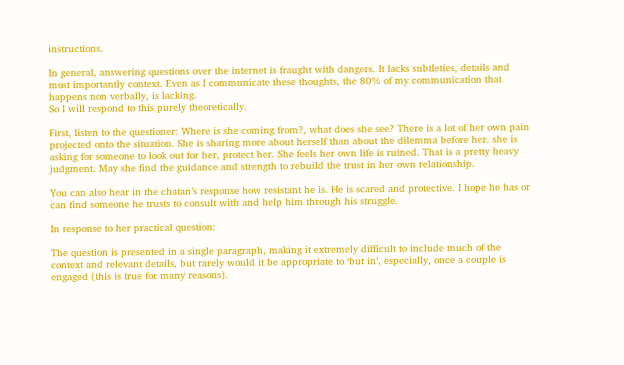instructions.

In general, answering questions over the internet is fraught with dangers. It lacks subtleties, details and most importantly context. Even as I communicate these thoughts, the 80% of my communication that happens non verbally, is lacking.
So I will respond to this purely theoretically.

First, listen to the questioner: Where is she coming from?, what does she see? There is a lot of her own pain projected onto the situation. She is sharing more about herself than about the dilemma before her. she is asking for someone to look out for her, protect her. She feels her own life is ruined. That is a pretty heavy judgment. May she find the guidance and strength to rebuild the trust in her own relationship.

You can also hear in the chatan’s response how resistant he is. He is scared and protective. I hope he has or can find someone he trusts to consult with and help him through his struggle.

In response to her practical question:

The question is presented in a single paragraph, making it extremely difficult to include much of the context and relevant details, but rarely would it be appropriate to ‘but in’, especially, once a couple is engaged (this is true for many reasons).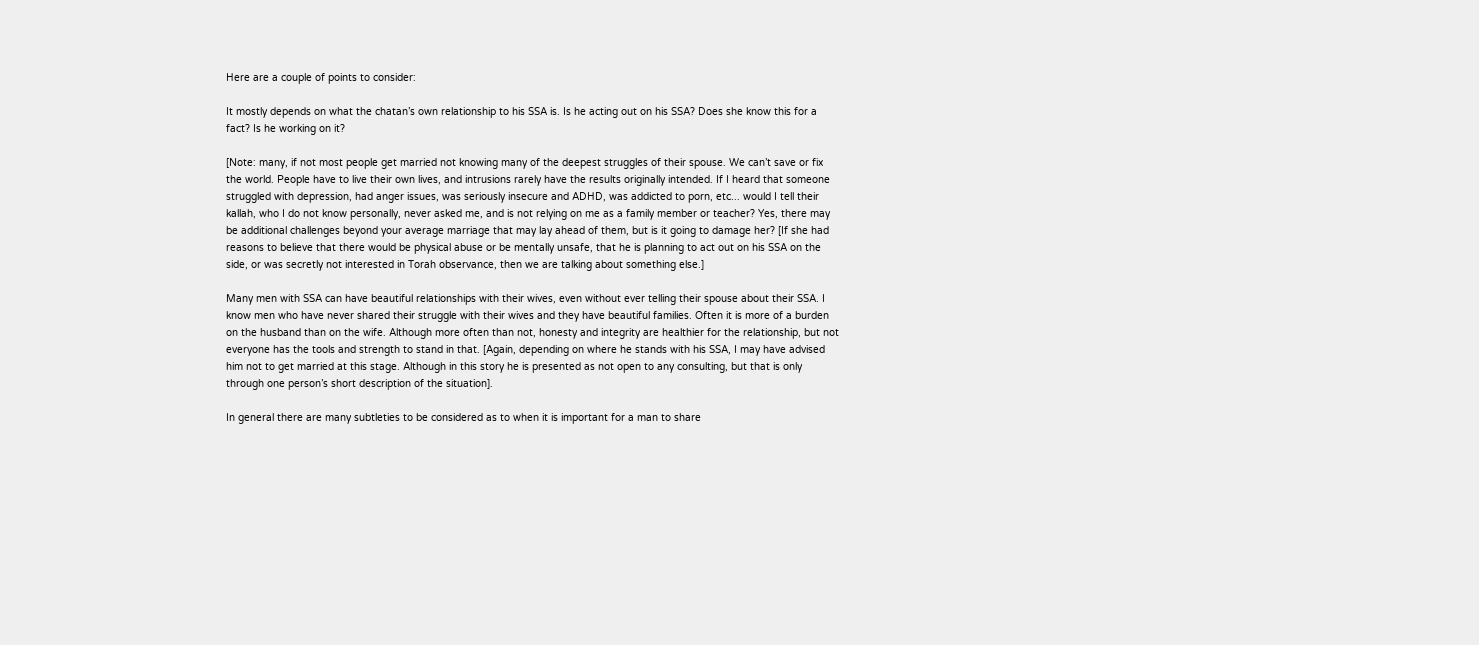Here are a couple of points to consider:

It mostly depends on what the chatan’s own relationship to his SSA is. Is he acting out on his SSA? Does she know this for a fact? Is he working on it?

[Note: many, if not most people get married not knowing many of the deepest struggles of their spouse. We can’t save or fix the world. People have to live their own lives, and intrusions rarely have the results originally intended. If I heard that someone struggled with depression, had anger issues, was seriously insecure and ADHD, was addicted to porn, etc... would I tell their kallah, who I do not know personally, never asked me, and is not relying on me as a family member or teacher? Yes, there may be additional challenges beyond your average marriage that may lay ahead of them, but is it going to damage her? [If she had reasons to believe that there would be physical abuse or be mentally unsafe, that he is planning to act out on his SSA on the side, or was secretly not interested in Torah observance, then we are talking about something else.]

Many men with SSA can have beautiful relationships with their wives, even without ever telling their spouse about their SSA. I know men who have never shared their struggle with their wives and they have beautiful families. Often it is more of a burden on the husband than on the wife. Although more often than not, honesty and integrity are healthier for the relationship, but not everyone has the tools and strength to stand in that. [Again, depending on where he stands with his SSA, I may have advised him not to get married at this stage. Although in this story he is presented as not open to any consulting, but that is only through one person’s short description of the situation].

In general there are many subtleties to be considered as to when it is important for a man to share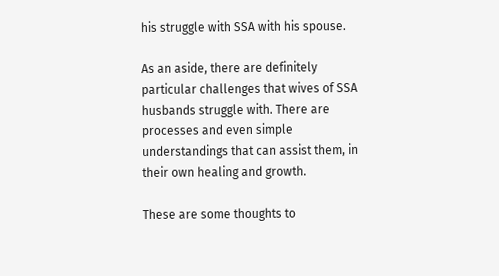his struggle with SSA with his spouse.

As an aside, there are definitely particular challenges that wives of SSA husbands struggle with. There are processes and even simple understandings that can assist them, in their own healing and growth.

These are some thoughts to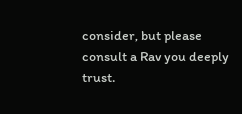consider, but please consult a Rav you deeply trust.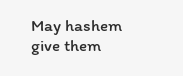May hashem give them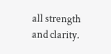all strength and clarity.